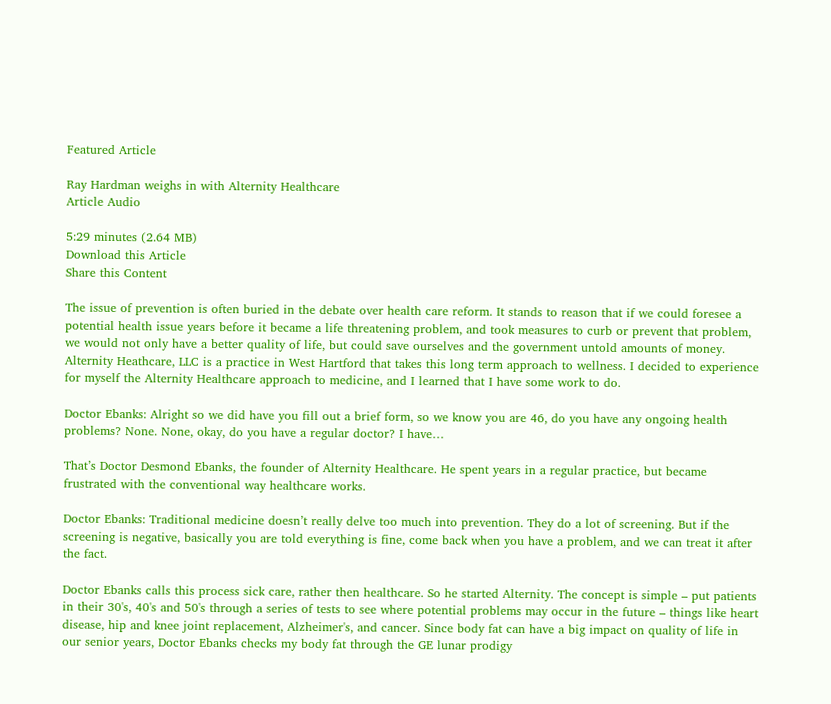Featured Article

Ray Hardman weighs in with Alternity Healthcare
Article Audio

5:29 minutes (2.64 MB)
Download this Article
Share this Content

The issue of prevention is often buried in the debate over health care reform. It stands to reason that if we could foresee a potential health issue years before it became a life threatening problem, and took measures to curb or prevent that problem, we would not only have a better quality of life, but could save ourselves and the government untold amounts of money. Alternity Heathcare, LLC is a practice in West Hartford that takes this long term approach to wellness. I decided to experience for myself the Alternity Healthcare approach to medicine, and I learned that I have some work to do.

Doctor Ebanks: Alright so we did have you fill out a brief form, so we know you are 46, do you have any ongoing health problems? None. None, okay, do you have a regular doctor? I have…

That’s Doctor Desmond Ebanks, the founder of Alternity Healthcare. He spent years in a regular practice, but became frustrated with the conventional way healthcare works.

Doctor Ebanks: Traditional medicine doesn’t really delve too much into prevention. They do a lot of screening. But if the screening is negative, basically you are told everything is fine, come back when you have a problem, and we can treat it after the fact.

Doctor Ebanks calls this process sick care, rather then healthcare. So he started Alternity. The concept is simple – put patients in their 30's, 40's and 50's through a series of tests to see where potential problems may occur in the future – things like heart disease, hip and knee joint replacement, Alzheimer's, and cancer. Since body fat can have a big impact on quality of life in our senior years, Doctor Ebanks checks my body fat through the GE lunar prodigy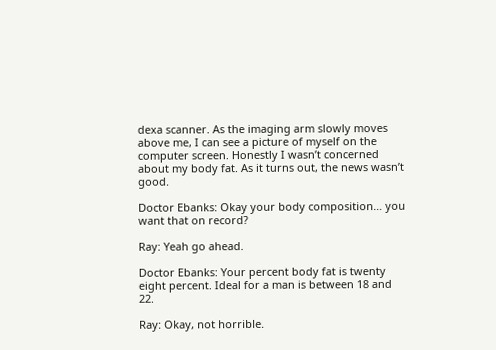dexa scanner. As the imaging arm slowly moves above me, I can see a picture of myself on the computer screen. Honestly I wasn’t concerned about my body fat. As it turns out, the news wasn’t good.

Doctor Ebanks: Okay your body composition… you want that on record?

Ray: Yeah go ahead.

Doctor Ebanks: Your percent body fat is twenty eight percent. Ideal for a man is between 18 and 22.

Ray: Okay, not horrible.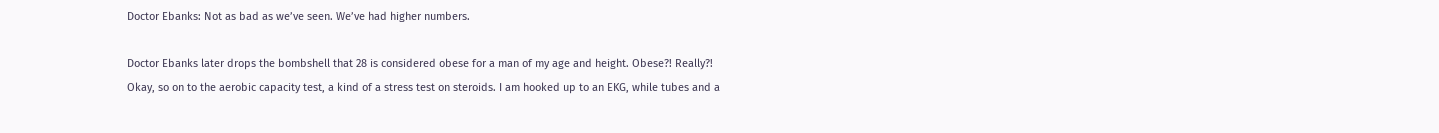Doctor Ebanks: Not as bad as we’ve seen. We’ve had higher numbers.

Doctor Ebanks later drops the bombshell that 28 is considered obese for a man of my age and height. Obese?! Really?! Okay, so on to the aerobic capacity test, a kind of a stress test on steroids. I am hooked up to an EKG, while tubes and a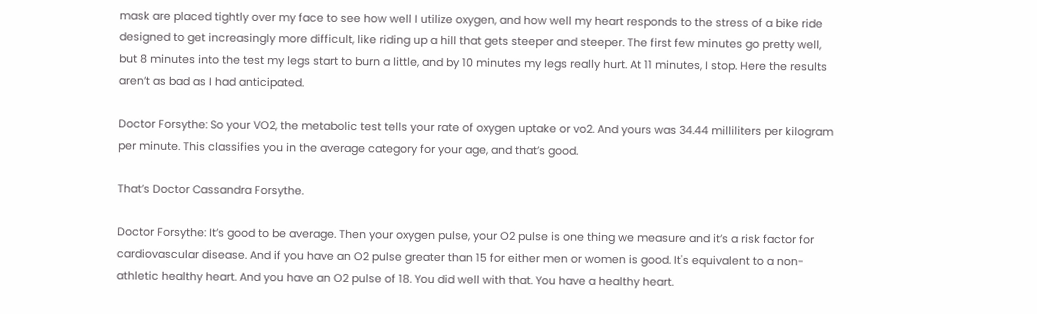mask are placed tightly over my face to see how well I utilize oxygen, and how well my heart responds to the stress of a bike ride designed to get increasingly more difficult, like riding up a hill that gets steeper and steeper. The first few minutes go pretty well, but 8 minutes into the test my legs start to burn a little, and by 10 minutes my legs really hurt. At 11 minutes, I stop. Here the results aren’t as bad as I had anticipated.

Doctor Forsythe: So your VO2, the metabolic test tells your rate of oxygen uptake or vo2. And yours was 34.44 milliliters per kilogram per minute. This classifies you in the average category for your age, and that’s good.

That’s Doctor Cassandra Forsythe.

Doctor Forsythe: It’s good to be average. Then your oxygen pulse, your O2 pulse is one thing we measure and it’s a risk factor for cardiovascular disease. And if you have an O2 pulse greater than 15 for either men or women is good. It's equivalent to a non-athletic healthy heart. And you have an O2 pulse of 18. You did well with that. You have a healthy heart.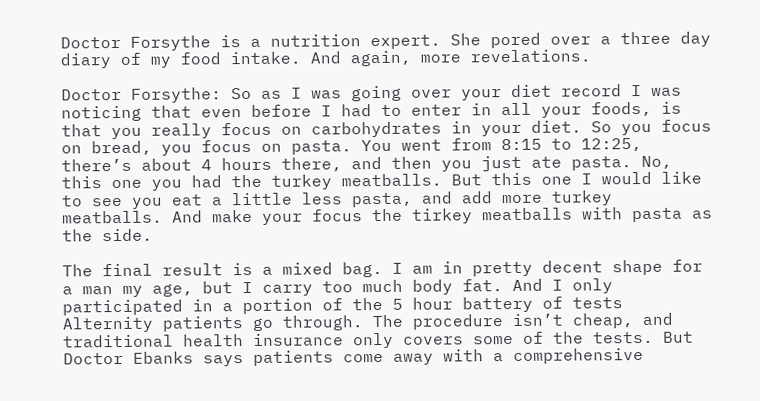Doctor Forsythe is a nutrition expert. She pored over a three day diary of my food intake. And again, more revelations.

Doctor Forsythe: So as I was going over your diet record I was noticing that even before I had to enter in all your foods, is that you really focus on carbohydrates in your diet. So you focus on bread, you focus on pasta. You went from 8:15 to 12:25, there’s about 4 hours there, and then you just ate pasta. No, this one you had the turkey meatballs. But this one I would like to see you eat a little less pasta, and add more turkey meatballs. And make your focus the tirkey meatballs with pasta as the side.

The final result is a mixed bag. I am in pretty decent shape for a man my age, but I carry too much body fat. And I only participated in a portion of the 5 hour battery of tests Alternity patients go through. The procedure isn’t cheap, and traditional health insurance only covers some of the tests. But Doctor Ebanks says patients come away with a comprehensive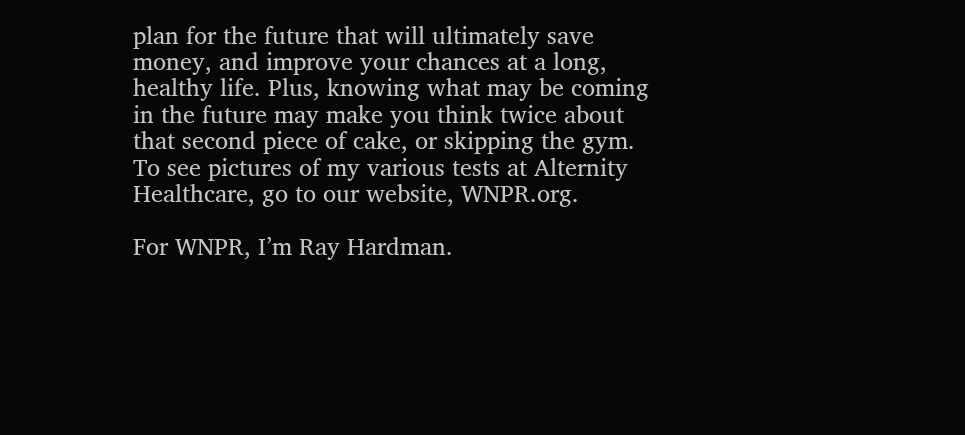plan for the future that will ultimately save money, and improve your chances at a long, healthy life. Plus, knowing what may be coming in the future may make you think twice about that second piece of cake, or skipping the gym. To see pictures of my various tests at Alternity Healthcare, go to our website, WNPR.org.

For WNPR, I’m Ray Hardman.